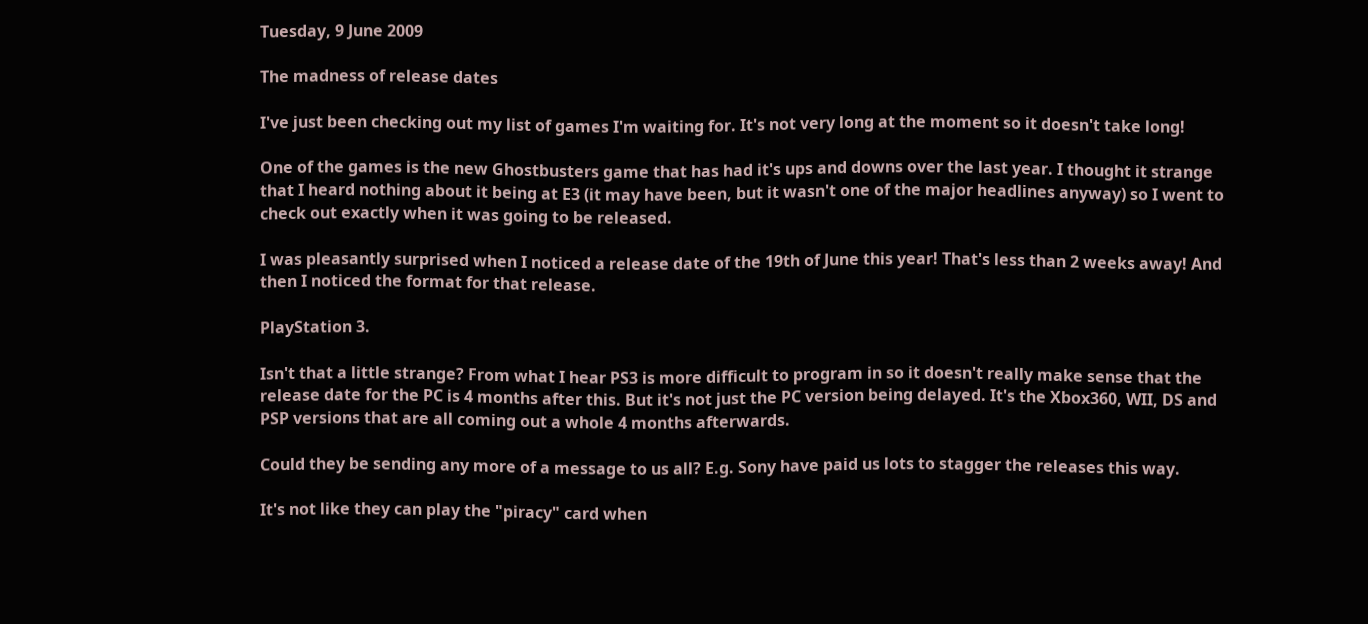Tuesday, 9 June 2009

The madness of release dates

I've just been checking out my list of games I'm waiting for. It's not very long at the moment so it doesn't take long!

One of the games is the new Ghostbusters game that has had it's ups and downs over the last year. I thought it strange that I heard nothing about it being at E3 (it may have been, but it wasn't one of the major headlines anyway) so I went to check out exactly when it was going to be released.

I was pleasantly surprised when I noticed a release date of the 19th of June this year! That's less than 2 weeks away! And then I noticed the format for that release.

PlayStation 3.

Isn't that a little strange? From what I hear PS3 is more difficult to program in so it doesn't really make sense that the release date for the PC is 4 months after this. But it's not just the PC version being delayed. It's the Xbox360, WII, DS and PSP versions that are all coming out a whole 4 months afterwards.

Could they be sending any more of a message to us all? E.g. Sony have paid us lots to stagger the releases this way.

It's not like they can play the "piracy" card when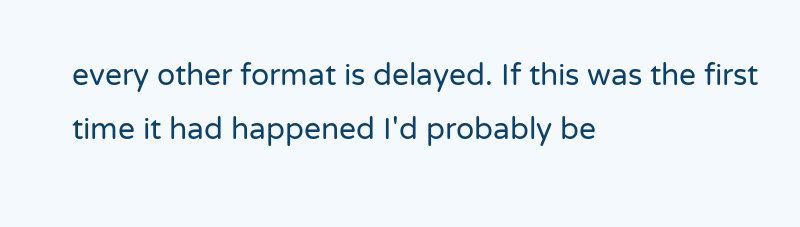every other format is delayed. If this was the first time it had happened I'd probably be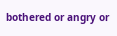bothered or angry or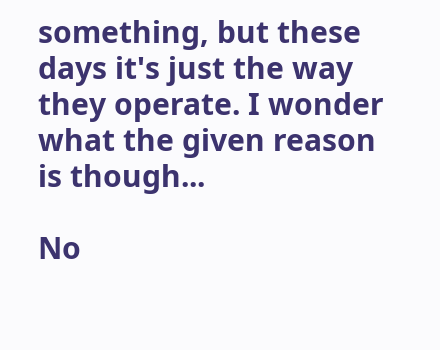something, but these days it's just the way they operate. I wonder what the given reason is though...

No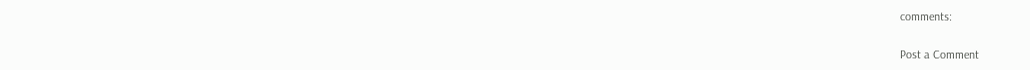comments:

Post a Comment